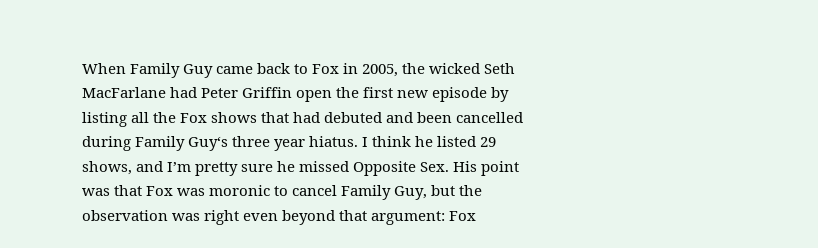When Family Guy came back to Fox in 2005, the wicked Seth MacFarlane had Peter Griffin open the first new episode by listing all the Fox shows that had debuted and been cancelled during Family Guy‘s three year hiatus. I think he listed 29 shows, and I’m pretty sure he missed Opposite Sex. His point was that Fox was moronic to cancel Family Guy, but the observation was right even beyond that argument: Fox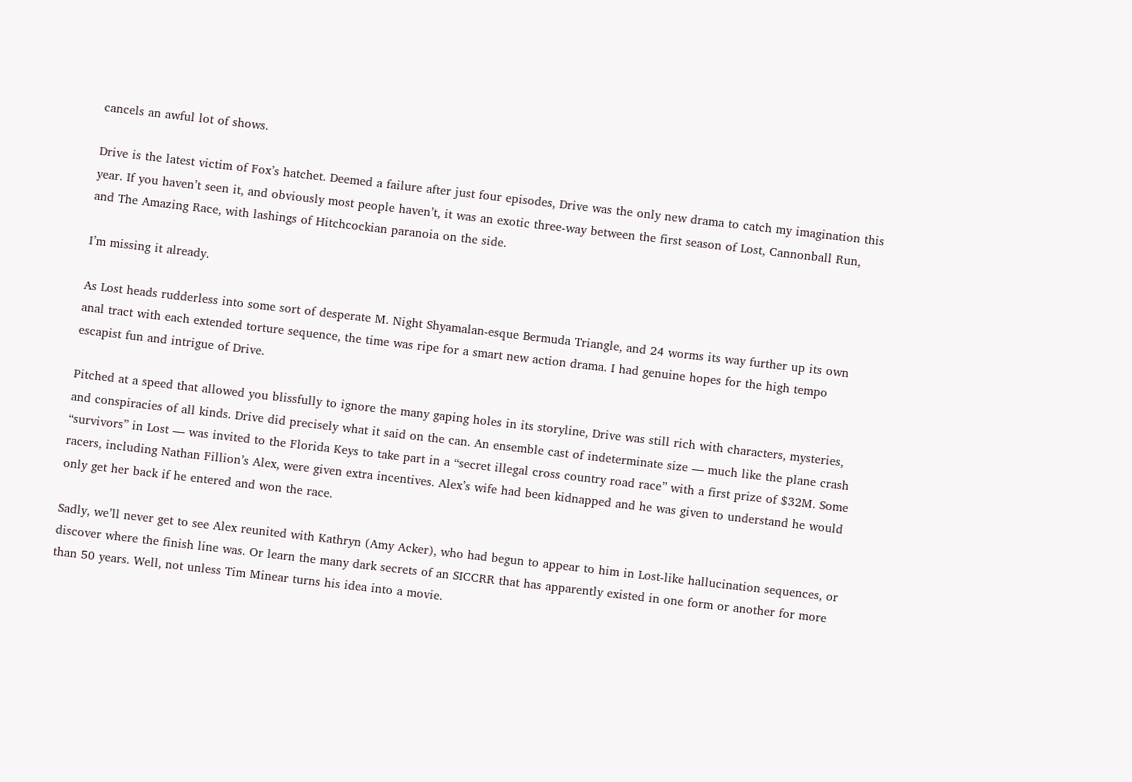cancels an awful lot of shows.

Drive is the latest victim of Fox’s hatchet. Deemed a failure after just four episodes, Drive was the only new drama to catch my imagination this year. If you haven’t seen it, and obviously most people haven’t, it was an exotic three-way between the first season of Lost, Cannonball Run, and The Amazing Race, with lashings of Hitchcockian paranoia on the side.

I’m missing it already.

As Lost heads rudderless into some sort of desperate M. Night Shyamalan-esque Bermuda Triangle, and 24 worms its way further up its own anal tract with each extended torture sequence, the time was ripe for a smart new action drama. I had genuine hopes for the high tempo escapist fun and intrigue of Drive.

Pitched at a speed that allowed you blissfully to ignore the many gaping holes in its storyline, Drive was still rich with characters, mysteries, and conspiracies of all kinds. Drive did precisely what it said on the can. An ensemble cast of indeterminate size — much like the plane crash “survivors” in Lost — was invited to the Florida Keys to take part in a “secret illegal cross country road race” with a first prize of $32M. Some racers, including Nathan Fillion’s Alex, were given extra incentives. Alex’s wife had been kidnapped and he was given to understand he would only get her back if he entered and won the race.

Sadly, we’ll never get to see Alex reunited with Kathryn (Amy Acker), who had begun to appear to him in Lost-like hallucination sequences, or discover where the finish line was. Or learn the many dark secrets of an SICCRR that has apparently existed in one form or another for more than 50 years. Well, not unless Tim Minear turns his idea into a movie.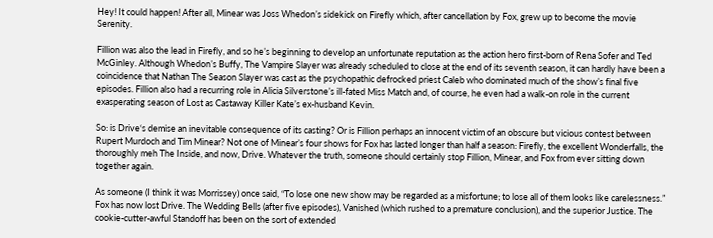Hey! It could happen! After all, Minear was Joss Whedon’s sidekick on Firefly which, after cancellation by Fox, grew up to become the movie Serenity.

Fillion was also the lead in Firefly, and so he’s beginning to develop an unfortunate reputation as the action hero first-born of Rena Sofer and Ted McGinley. Although Whedon’s Buffy, The Vampire Slayer was already scheduled to close at the end of its seventh season, it can hardly have been a coincidence that Nathan The Season Slayer was cast as the psychopathic defrocked priest Caleb who dominated much of the show’s final five episodes. Fillion also had a recurring role in Alicia Silverstone’s ill-fated Miss Match and, of course, he even had a walk-on role in the current exasperating season of Lost as Castaway Killer Kate’s ex-husband Kevin.

So: is Drive‘s demise an inevitable consequence of its casting? Or is Fillion perhaps an innocent victim of an obscure but vicious contest between Rupert Murdoch and Tim Minear? Not one of Minear’s four shows for Fox has lasted longer than half a season: Firefly, the excellent Wonderfalls, the thoroughly meh The Inside, and now, Drive. Whatever the truth, someone should certainly stop Fillion, Minear, and Fox from ever sitting down together again.

As someone (I think it was Morrissey) once said, “To lose one new show may be regarded as a misfortune; to lose all of them looks like carelessness.” Fox has now lost Drive. The Wedding Bells (after five episodes), Vanished (which rushed to a premature conclusion), and the superior Justice. The cookie-cutter-awful Standoff has been on the sort of extended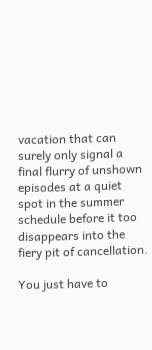vacation that can surely only signal a final flurry of unshown episodes at a quiet spot in the summer schedule before it too disappears into the fiery pit of cancellation.

You just have to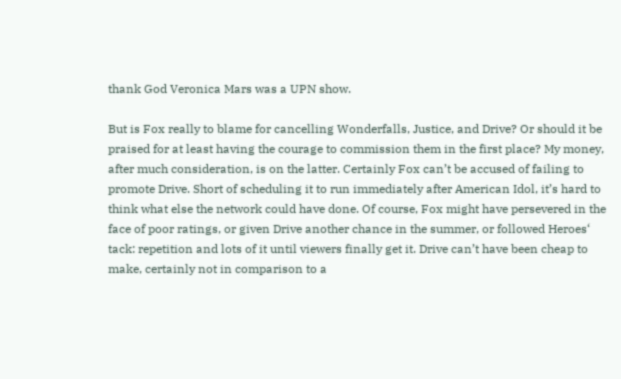thank God Veronica Mars was a UPN show.

But is Fox really to blame for cancelling Wonderfalls, Justice, and Drive? Or should it be praised for at least having the courage to commission them in the first place? My money, after much consideration, is on the latter. Certainly Fox can’t be accused of failing to promote Drive. Short of scheduling it to run immediately after American Idol, it’s hard to think what else the network could have done. Of course, Fox might have persevered in the face of poor ratings, or given Drive another chance in the summer, or followed Heroes‘ tack: repetition and lots of it until viewers finally get it. Drive can’t have been cheap to make, certainly not in comparison to a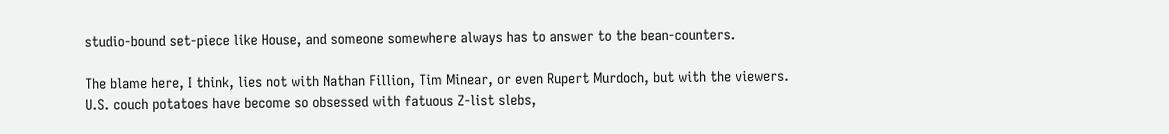studio-bound set-piece like House, and someone somewhere always has to answer to the bean-counters.

The blame here, I think, lies not with Nathan Fillion, Tim Minear, or even Rupert Murdoch, but with the viewers. U.S. couch potatoes have become so obsessed with fatuous Z-list slebs,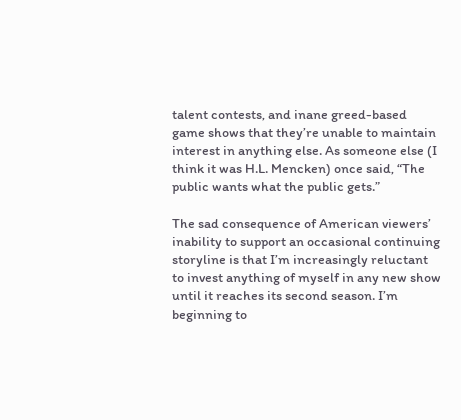talent contests, and inane greed-based game shows that they’re unable to maintain interest in anything else. As someone else (I think it was H.L. Mencken) once said, “The public wants what the public gets.”

The sad consequence of American viewers’ inability to support an occasional continuing storyline is that I’m increasingly reluctant to invest anything of myself in any new show until it reaches its second season. I’m beginning to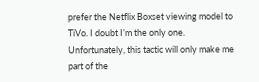prefer the Netflix Boxset viewing model to TiVo. I doubt I’m the only one. Unfortunately, this tactic will only make me part of the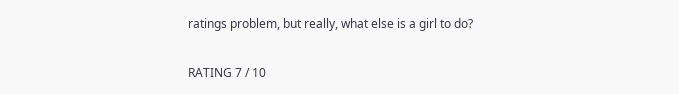ratings problem, but really, what else is a girl to do?

RATING 7 / 10